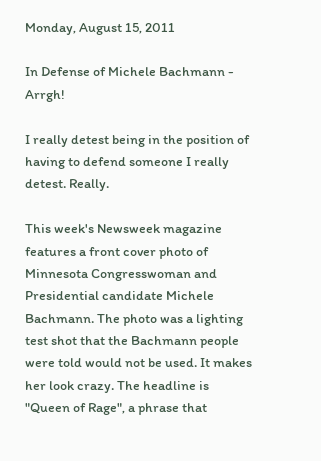Monday, August 15, 2011

In Defense of Michele Bachmann - Arrgh!

I really detest being in the position of having to defend someone I really detest. Really.

This week's Newsweek magazine features a front cover photo of Minnesota Congresswoman and Presidential candidate Michele Bachmann. The photo was a lighting test shot that the Bachmann people were told would not be used. It makes her look crazy. The headline is "Queen of Rage", a phrase that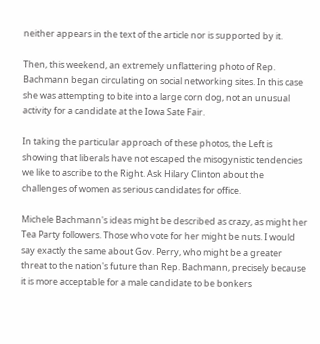neither appears in the text of the article nor is supported by it.

Then, this weekend, an extremely unflattering photo of Rep. Bachmann began circulating on social networking sites. In this case she was attempting to bite into a large corn dog, not an unusual activity for a candidate at the Iowa Sate Fair.

In taking the particular approach of these photos, the Left is showing that liberals have not escaped the misogynistic tendencies we like to ascribe to the Right. Ask Hilary Clinton about the challenges of women as serious candidates for office.

Michele Bachmann's ideas might be described as crazy, as might her Tea Party followers. Those who vote for her might be nuts. I would say exactly the same about Gov. Perry, who might be a greater threat to the nation's future than Rep. Bachmann, precisely because it is more acceptable for a male candidate to be bonkers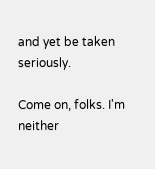and yet be taken seriously.

Come on, folks. I'm neither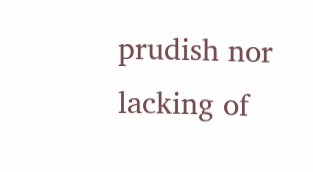prudish nor lacking of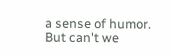a sense of humor. But can't we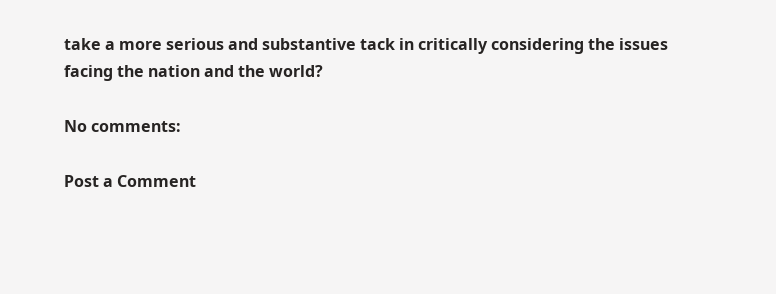take a more serious and substantive tack in critically considering the issues facing the nation and the world?

No comments:

Post a Comment